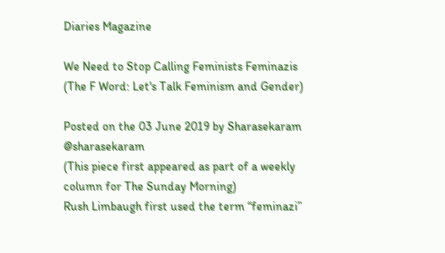Diaries Magazine

We Need to Stop Calling Feminists Feminazis (The F Word: Let's Talk Feminism and Gender)

Posted on the 03 June 2019 by Sharasekaram @sharasekaram
(This piece first appeared as part of a weekly column for The Sunday Morning)
Rush Limbaugh first used the term “feminazi”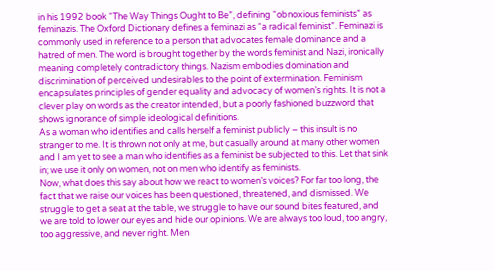in his 1992 book “The Way Things Ought to Be”, defining “obnoxious feminists” as feminazis. The Oxford Dictionary defines a feminazi as “a radical feminist”. Feminazi is commonly used in reference to a person that advocates female dominance and a hatred of men. The word is brought together by the words feminist and Nazi, ironically meaning completely contradictory things. Nazism embodies domination and discrimination of perceived undesirables to the point of extermination. Feminism encapsulates principles of gender equality and advocacy of women’s rights. It is not a clever play on words as the creator intended, but a poorly fashioned buzzword that shows ignorance of simple ideological definitions.
As a woman who identifies and calls herself a feminist publicly – this insult is no stranger to me. It is thrown not only at me, but casually around at many other women and I am yet to see a man who identifies as a feminist be subjected to this. Let that sink in; we use it only on women, not on men who identify as feminists.
Now, what does this say about how we react to women’s voices? For far too long, the fact that we raise our voices has been questioned, threatened, and dismissed. We struggle to get a seat at the table, we struggle to have our sound bites featured, and we are told to lower our eyes and hide our opinions. We are always too loud, too angry, too aggressive, and never right. Men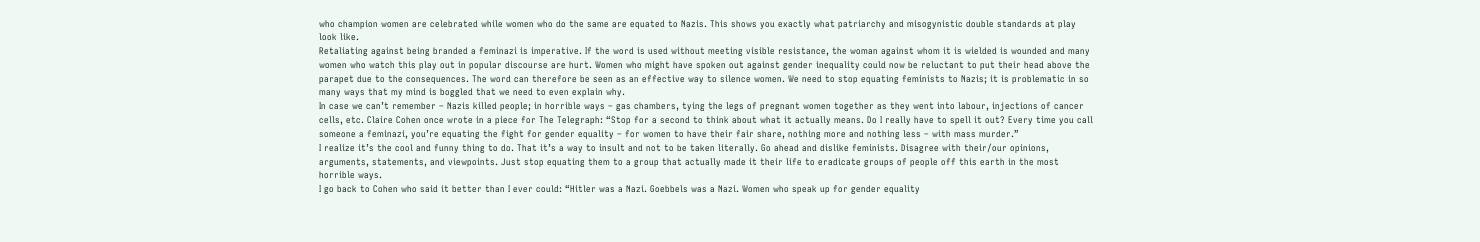who champion women are celebrated while women who do the same are equated to Nazis. This shows you exactly what patriarchy and misogynistic double standards at play look like.
Retaliating against being branded a feminazi is imperative. If the word is used without meeting visible resistance, the woman against whom it is wielded is wounded and many women who watch this play out in popular discourse are hurt. Women who might have spoken out against gender inequality could now be reluctant to put their head above the parapet due to the consequences. The word can therefore be seen as an effective way to silence women. We need to stop equating feminists to Nazis; it is problematic in so many ways that my mind is boggled that we need to even explain why.
In case we can’t remember – Nazis killed people; in horrible ways – gas chambers, tying the legs of pregnant women together as they went into labour, injections of cancer cells, etc. Claire Cohen once wrote in a piece for The Telegraph: “Stop for a second to think about what it actually means. Do I really have to spell it out? Every time you call someone a feminazi, you’re equating the fight for gender equality – for women to have their fair share, nothing more and nothing less – with mass murder.”
I realize it’s the cool and funny thing to do. That it’s a way to insult and not to be taken literally. Go ahead and dislike feminists. Disagree with their/our opinions, arguments, statements, and viewpoints. Just stop equating them to a group that actually made it their life to eradicate groups of people off this earth in the most horrible ways.
I go back to Cohen who said it better than I ever could: “Hitler was a Nazi. Goebbels was a Nazi. Women who speak up for gender equality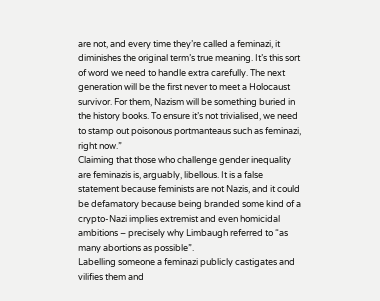are not, and every time they’re called a feminazi, it diminishes the original term’s true meaning. It’s this sort of word we need to handle extra carefully. The next generation will be the first never to meet a Holocaust survivor. For them, Nazism will be something buried in the history books. To ensure it’s not trivialised, we need to stamp out poisonous portmanteaus such as feminazi, right now.”
Claiming that those who challenge gender inequality are feminazis is, arguably, libellous. It is a false statement because feminists are not Nazis, and it could be defamatory because being branded some kind of a crypto-Nazi implies extremist and even homicidal ambitions – precisely why Limbaugh referred to “as many abortions as possible”.
Labelling someone a feminazi publicly castigates and vilifies them and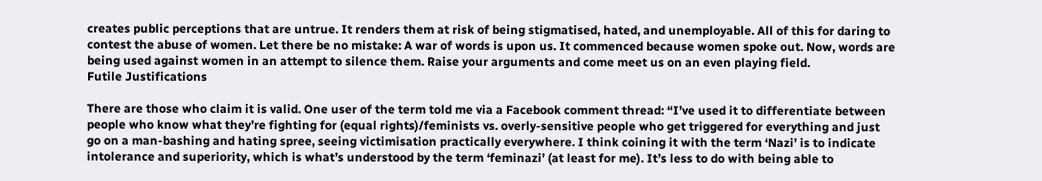creates public perceptions that are untrue. It renders them at risk of being stigmatised, hated, and unemployable. All of this for daring to contest the abuse of women. Let there be no mistake: A war of words is upon us. It commenced because women spoke out. Now, words are being used against women in an attempt to silence them. Raise your arguments and come meet us on an even playing field.
Futile Justifications

There are those who claim it is valid. One user of the term told me via a Facebook comment thread: “I’ve used it to differentiate between people who know what they’re fighting for (equal rights)/feminists vs. overly-sensitive people who get triggered for everything and just go on a man-bashing and hating spree, seeing victimisation practically everywhere. I think coining it with the term ‘Nazi’ is to indicate intolerance and superiority, which is what’s understood by the term ‘feminazi’ (at least for me). It’s less to do with being able to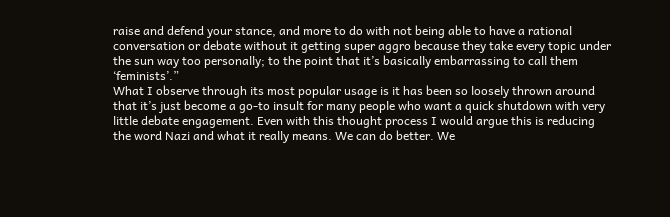raise and defend your stance, and more to do with not being able to have a rational conversation or debate without it getting super aggro because they take every topic under the sun way too personally; to the point that it’s basically embarrassing to call them ‘feminists’.”
What I observe through its most popular usage is it has been so loosely thrown around that it’s just become a go-to insult for many people who want a quick shutdown with very little debate engagement. Even with this thought process I would argue this is reducing the word Nazi and what it really means. We can do better. We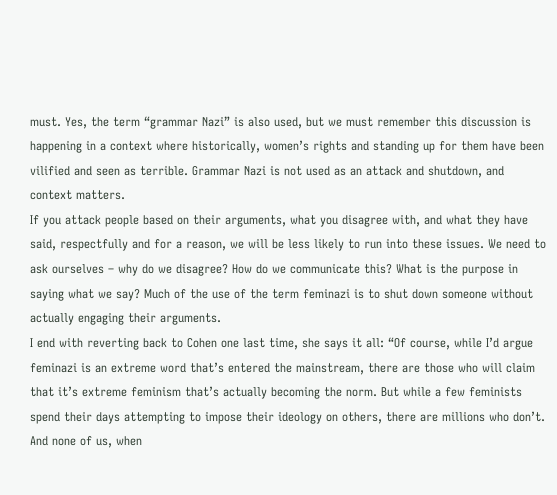must. Yes, the term “grammar Nazi” is also used, but we must remember this discussion is happening in a context where historically, women’s rights and standing up for them have been vilified and seen as terrible. Grammar Nazi is not used as an attack and shutdown, and context matters.
If you attack people based on their arguments, what you disagree with, and what they have said, respectfully and for a reason, we will be less likely to run into these issues. We need to ask ourselves – why do we disagree? How do we communicate this? What is the purpose in saying what we say? Much of the use of the term feminazi is to shut down someone without actually engaging their arguments.
I end with reverting back to Cohen one last time, she says it all: “Of course, while I’d argue feminazi is an extreme word that’s entered the mainstream, there are those who will claim that it’s extreme feminism that’s actually becoming the norm. But while a few feminists spend their days attempting to impose their ideology on others, there are millions who don’t. And none of us, when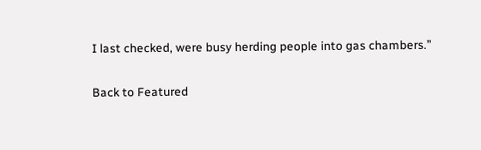I last checked, were busy herding people into gas chambers.”

Back to Featured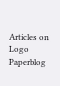Articles on Logo Paperblog